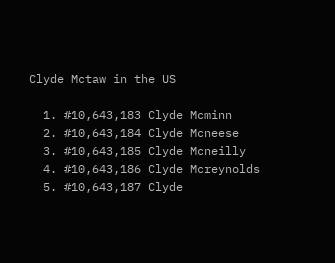Clyde Mctaw in the US

  1. #10,643,183 Clyde Mcminn
  2. #10,643,184 Clyde Mcneese
  3. #10,643,185 Clyde Mcneilly
  4. #10,643,186 Clyde Mcreynolds
  5. #10,643,187 Clyde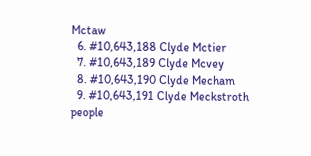Mctaw
  6. #10,643,188 Clyde Mctier
  7. #10,643,189 Clyde Mcvey
  8. #10,643,190 Clyde Mecham
  9. #10,643,191 Clyde Meckstroth
people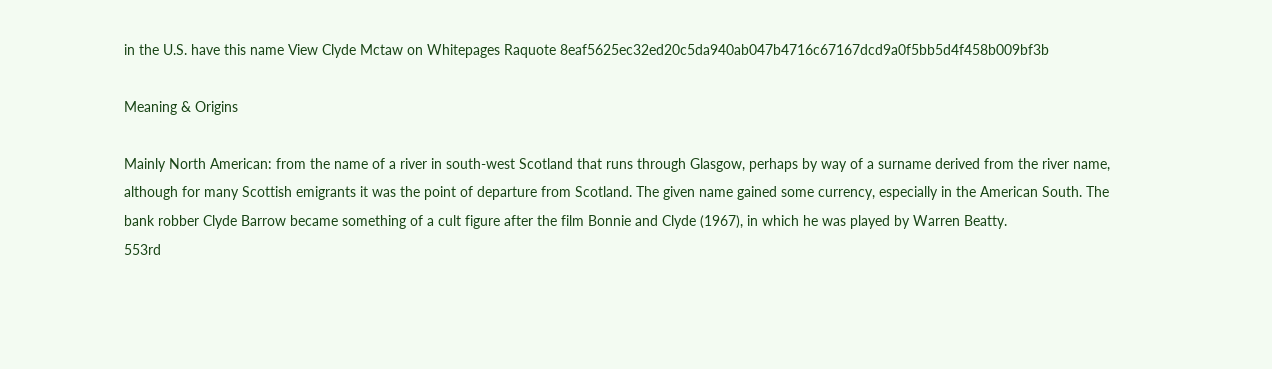in the U.S. have this name View Clyde Mctaw on Whitepages Raquote 8eaf5625ec32ed20c5da940ab047b4716c67167dcd9a0f5bb5d4f458b009bf3b

Meaning & Origins

Mainly North American: from the name of a river in south-west Scotland that runs through Glasgow, perhaps by way of a surname derived from the river name, although for many Scottish emigrants it was the point of departure from Scotland. The given name gained some currency, especially in the American South. The bank robber Clyde Barrow became something of a cult figure after the film Bonnie and Clyde (1967), in which he was played by Warren Beatty.
553rd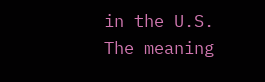in the U.S.
The meaning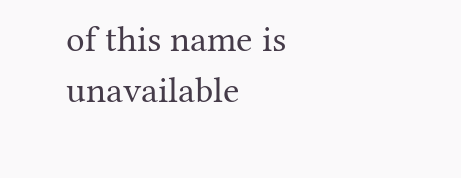of this name is unavailable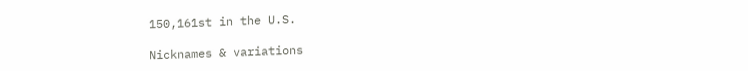150,161st in the U.S.

Nicknames & variations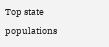Top state populations